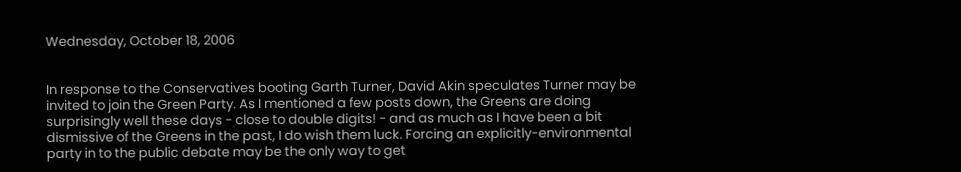Wednesday, October 18, 2006


In response to the Conservatives booting Garth Turner, David Akin speculates Turner may be invited to join the Green Party. As I mentioned a few posts down, the Greens are doing surprisingly well these days - close to double digits! - and as much as I have been a bit dismissive of the Greens in the past, I do wish them luck. Forcing an explicitly-environmental party in to the public debate may be the only way to get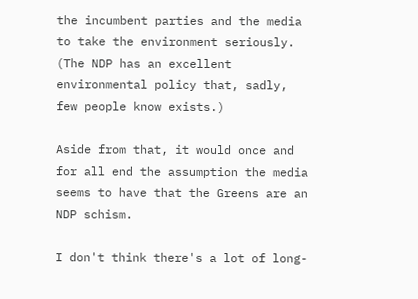the incumbent parties and the media to take the environment seriously. (The NDP has an excellent environmental policy that, sadly, few people know exists.)

Aside from that, it would once and for all end the assumption the media seems to have that the Greens are an NDP schism.

I don't think there's a lot of long-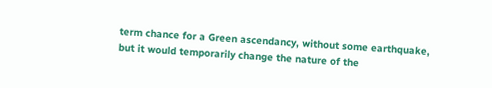term chance for a Green ascendancy, without some earthquake, but it would temporarily change the nature of the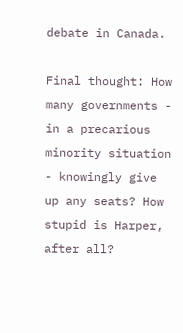debate in Canada.

Final thought: How many governments - in a precarious minority situation - knowingly give up any seats? How stupid is Harper, after all?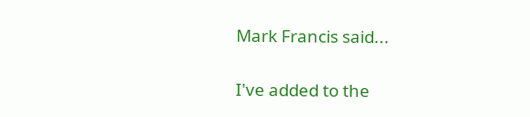Mark Francis said...

I've added to the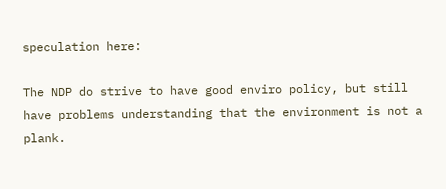speculation here:

The NDP do strive to have good enviro policy, but still have problems understanding that the environment is not a plank.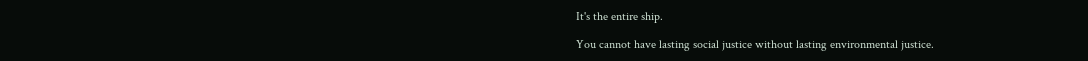It's the entire ship.

You cannot have lasting social justice without lasting environmental justice.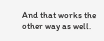And that works the other way as well.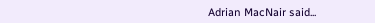Adrian MacNair said...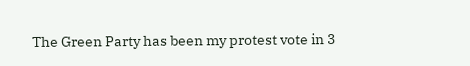The Green Party has been my protest vote in 3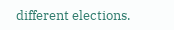different elections.